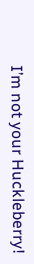I’m not your Huckleberry!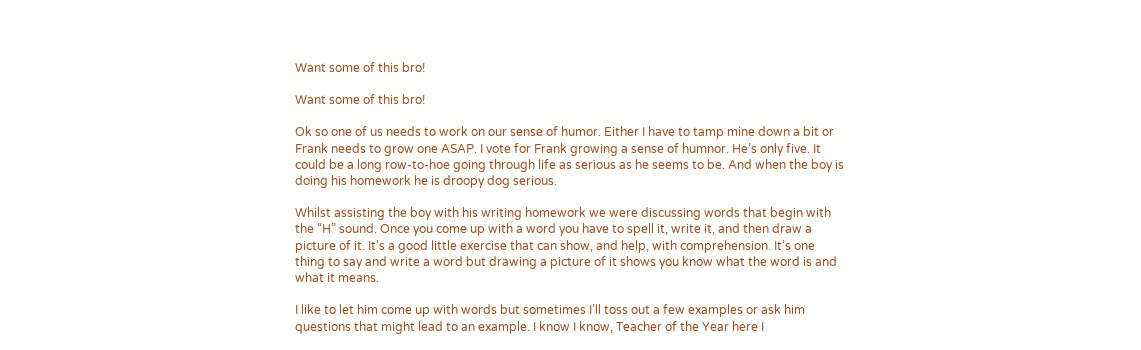Want some of this bro!

Want some of this bro!

Ok so one of us needs to work on our sense of humor. Either I have to tamp mine down a bit or Frank needs to grow one ASAP. I vote for Frank growing a sense of humnor. He’s only five. It could be a long row-to-hoe going through life as serious as he seems to be. And when the boy is doing his homework he is droopy dog serious.

Whilst assisting the boy with his writing homework we were discussing words that begin with the “H” sound. Once you come up with a word you have to spell it, write it, and then draw a picture of it. It’s a good little exercise that can show, and help, with comprehension. It’s one thing to say and write a word but drawing a picture of it shows you know what the word is and what it means.

I like to let him come up with words but sometimes I’ll toss out a few examples or ask him questions that might lead to an example. I know I know, Teacher of the Year here I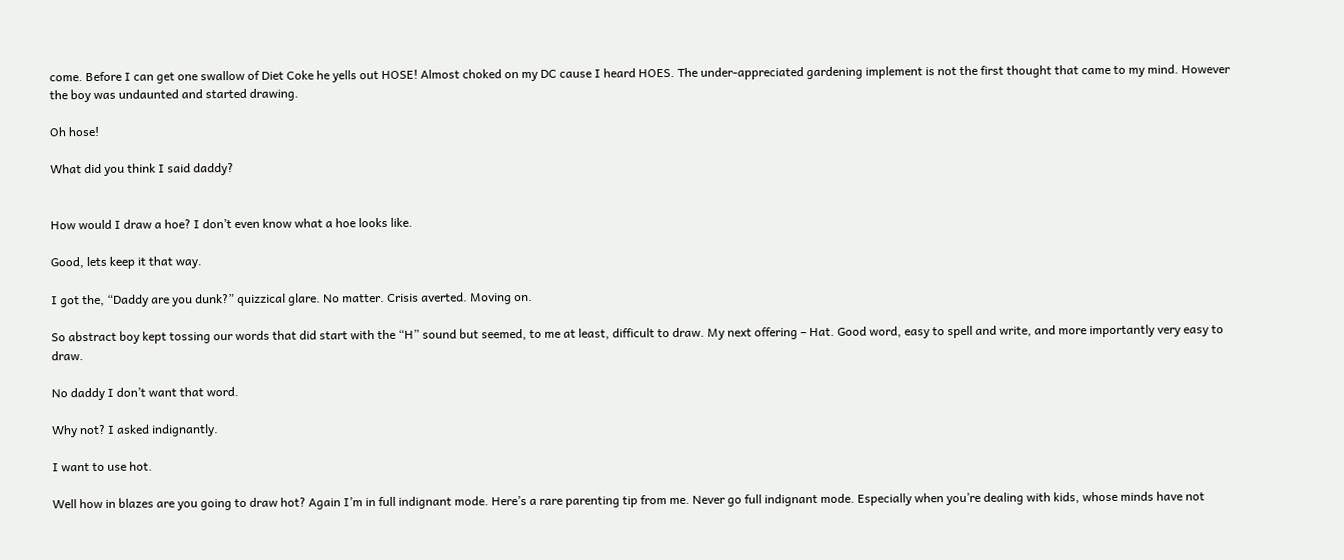come. Before I can get one swallow of Diet Coke he yells out HOSE! Almost choked on my DC cause I heard HOES. The under-appreciated gardening implement is not the first thought that came to my mind. However the boy was undaunted and started drawing.

Oh hose!

What did you think I said daddy?


How would I draw a hoe? I don’t even know what a hoe looks like.

Good, lets keep it that way.

I got the, “Daddy are you dunk?” quizzical glare. No matter. Crisis averted. Moving on.

So abstract boy kept tossing our words that did start with the “H” sound but seemed, to me at least, difficult to draw. My next offering – Hat. Good word, easy to spell and write, and more importantly very easy to draw.

No daddy I don’t want that word.

Why not? I asked indignantly.

I want to use hot.

Well how in blazes are you going to draw hot? Again I’m in full indignant mode. Here’s a rare parenting tip from me. Never go full indignant mode. Especially when you’re dealing with kids, whose minds have not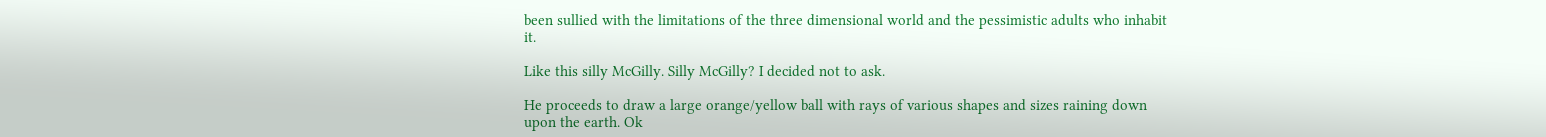been sullied with the limitations of the three dimensional world and the pessimistic adults who inhabit it.

Like this silly McGilly. Silly McGilly? I decided not to ask.

He proceeds to draw a large orange/yellow ball with rays of various shapes and sizes raining down upon the earth. Ok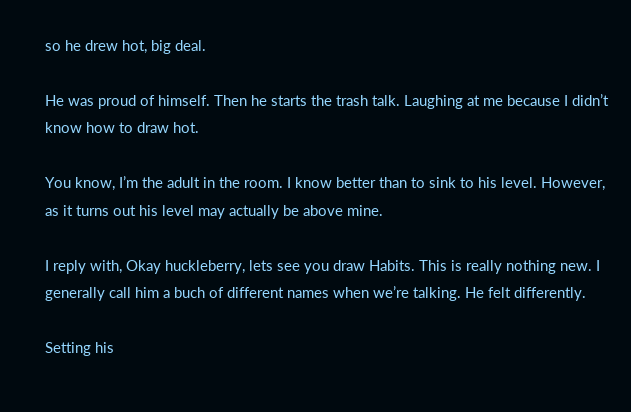so he drew hot, big deal.

He was proud of himself. Then he starts the trash talk. Laughing at me because I didn’t know how to draw hot.

You know, I’m the adult in the room. I know better than to sink to his level. However, as it turns out his level may actually be above mine.

I reply with, Okay huckleberry, lets see you draw Habits. This is really nothing new. I generally call him a buch of different names when we’re talking. He felt differently.

Setting his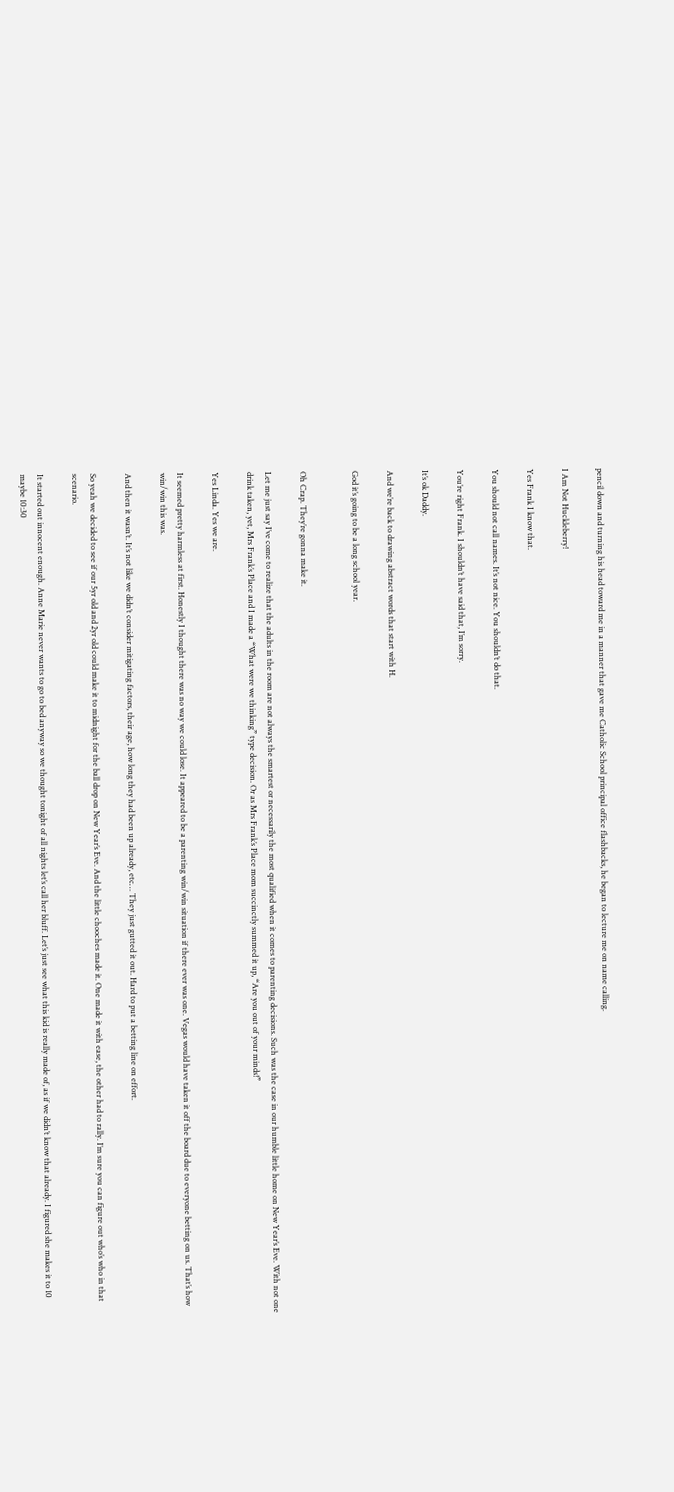pencil down and turning his head toward me in a manner that gave me Catholic School principal office flashbacks, he began to lecture me on name calling.

I Am Not Huckleberry!

Yes Frank I know that.

You should not call names. It’s not nice. You shouldn’t do that.

You’re right Frank. I shouldn’t have said that, I’m sorry.

It’s ok Daddy.

And we’re back to drawing abstract words that start with H.

God it’s going to be a long school year.


Oh Crap. They’re gonna make it.

Let me just say I’ve come to realize that the adults in the room are not always the smartest or necessarily the most qualified when it comes to parenting decisions. Such was the case in our humble little home on New Year’s Eve. With not one drink taken, yet, Mrs Frank’s Place and I made a “What were we thinking” type decision. Or as Mrs Frank’s Place mom succinctly summed it up, “Are you out of your minds!”

Yes Linda. Yes we are.

It seemed pretty harmless at first. Honestly I thought there was no way we could lose. It appeared to be a parenting win/win situation if there ever was one. Vegas would have taken it off the board due to everyone betting on us. That’s how win/win this was.

And then it wasn’t. It’s not like we didn’t consider mitigating factors, their age, how long they had been up already, etc… They just gutted it out. Hard to put a betting line on effort.

So yeah we decided to see if our 5yr old and 2yr old could make it to midnight for the ball drop on New Year’s Eve. And the little chooches made it. One made it with ease, the other had to rally. I’m sure you can figure out who’s who in that scenario.

It started out innocent enough. Anne Marie never wants to go to bed anyway so we thought tonight of all nights let’s call her bluff. Let’s just see what this kid is really made of, as if we didn’t know that already. I figured she makes it to 10 maybe 10:30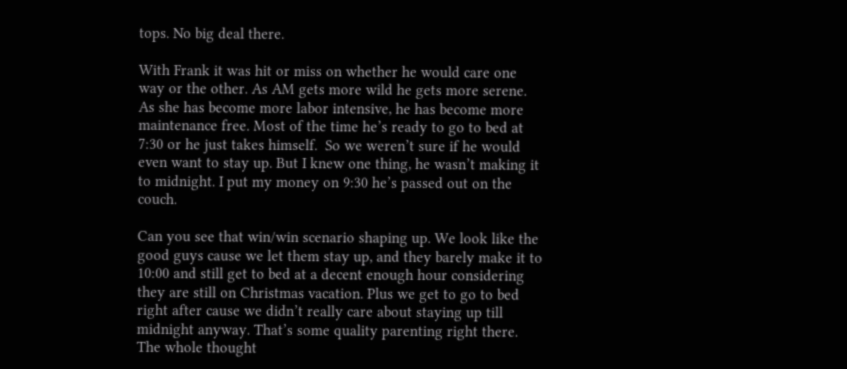tops. No big deal there.

With Frank it was hit or miss on whether he would care one way or the other. As AM gets more wild he gets more serene. As she has become more labor intensive, he has become more maintenance free. Most of the time he’s ready to go to bed at 7:30 or he just takes himself.  So we weren’t sure if he would even want to stay up. But I knew one thing, he wasn’t making it to midnight. I put my money on 9:30 he’s passed out on the couch.

Can you see that win/win scenario shaping up. We look like the good guys cause we let them stay up, and they barely make it to 10:00 and still get to bed at a decent enough hour considering they are still on Christmas vacation. Plus we get to go to bed right after cause we didn’t really care about staying up till midnight anyway. That’s some quality parenting right there. The whole thought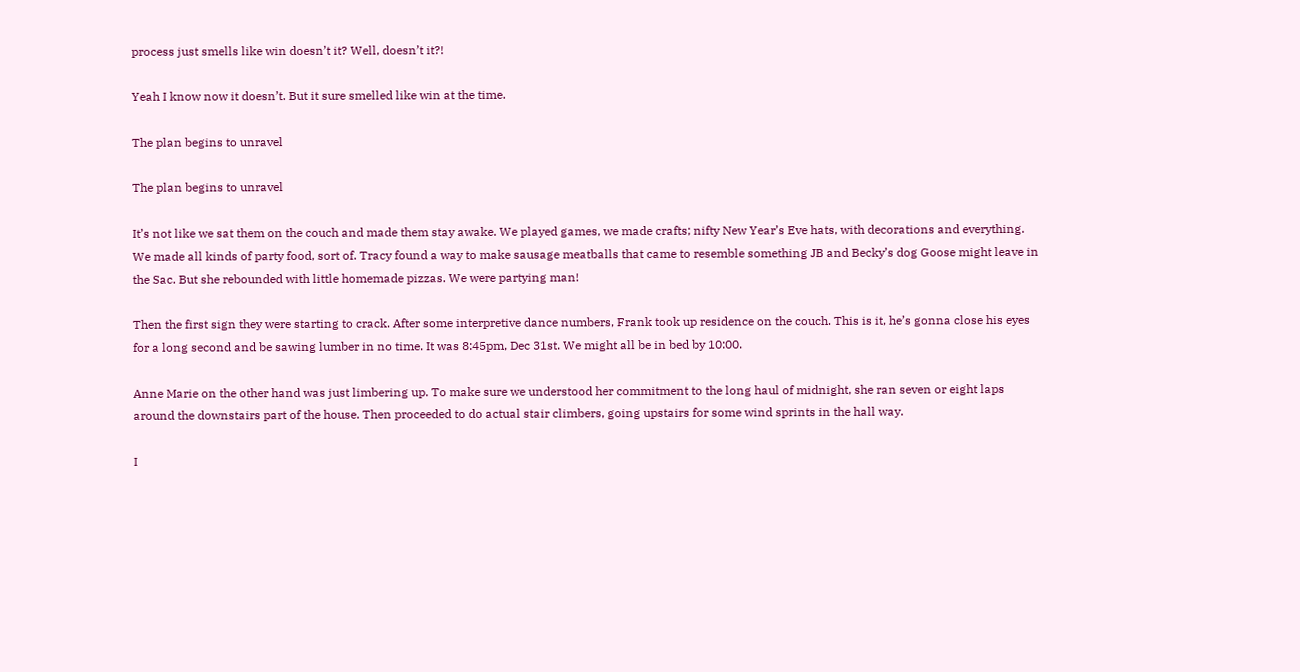process just smells like win doesn’t it? Well, doesn’t it?!

Yeah I know now it doesn’t. But it sure smelled like win at the time.

The plan begins to unravel

The plan begins to unravel

It’s not like we sat them on the couch and made them stay awake. We played games, we made crafts; nifty New Year’s Eve hats, with decorations and everything. We made all kinds of party food, sort of. Tracy found a way to make sausage meatballs that came to resemble something JB and Becky’s dog Goose might leave in the Sac. But she rebounded with little homemade pizzas. We were partying man!

Then the first sign they were starting to crack. After some interpretive dance numbers, Frank took up residence on the couch. This is it, he’s gonna close his eyes for a long second and be sawing lumber in no time. It was 8:45pm, Dec 31st. We might all be in bed by 10:00.

Anne Marie on the other hand was just limbering up. To make sure we understood her commitment to the long haul of midnight, she ran seven or eight laps around the downstairs part of the house. Then proceeded to do actual stair climbers, going upstairs for some wind sprints in the hall way.

I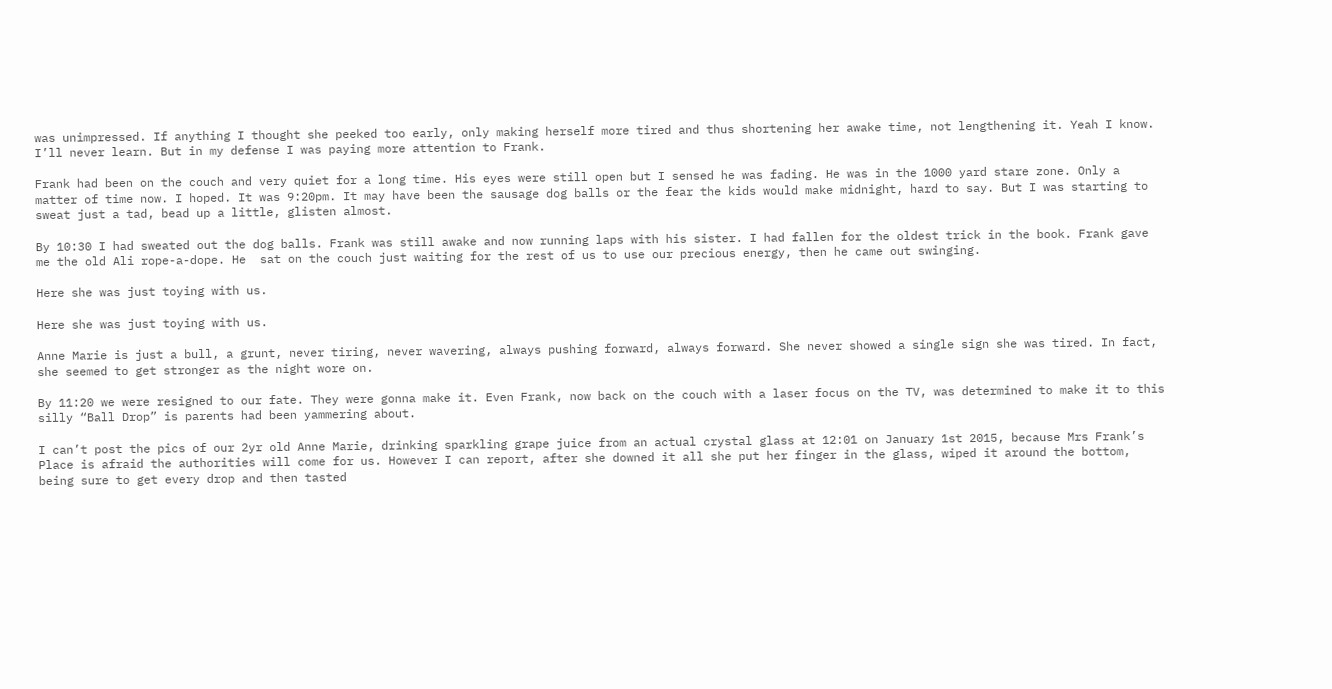was unimpressed. If anything I thought she peeked too early, only making herself more tired and thus shortening her awake time, not lengthening it. Yeah I know. I’ll never learn. But in my defense I was paying more attention to Frank.

Frank had been on the couch and very quiet for a long time. His eyes were still open but I sensed he was fading. He was in the 1000 yard stare zone. Only a matter of time now. I hoped. It was 9:20pm. It may have been the sausage dog balls or the fear the kids would make midnight, hard to say. But I was starting to sweat just a tad, bead up a little, glisten almost.

By 10:30 I had sweated out the dog balls. Frank was still awake and now running laps with his sister. I had fallen for the oldest trick in the book. Frank gave me the old Ali rope-a-dope. He  sat on the couch just waiting for the rest of us to use our precious energy, then he came out swinging.

Here she was just toying with us.

Here she was just toying with us.

Anne Marie is just a bull, a grunt, never tiring, never wavering, always pushing forward, always forward. She never showed a single sign she was tired. In fact, she seemed to get stronger as the night wore on.

By 11:20 we were resigned to our fate. They were gonna make it. Even Frank, now back on the couch with a laser focus on the TV, was determined to make it to this silly “Ball Drop” is parents had been yammering about.

I can’t post the pics of our 2yr old Anne Marie, drinking sparkling grape juice from an actual crystal glass at 12:01 on January 1st 2015, because Mrs Frank’s Place is afraid the authorities will come for us. However I can report, after she downed it all she put her finger in the glass, wiped it around the bottom, being sure to get every drop and then tasted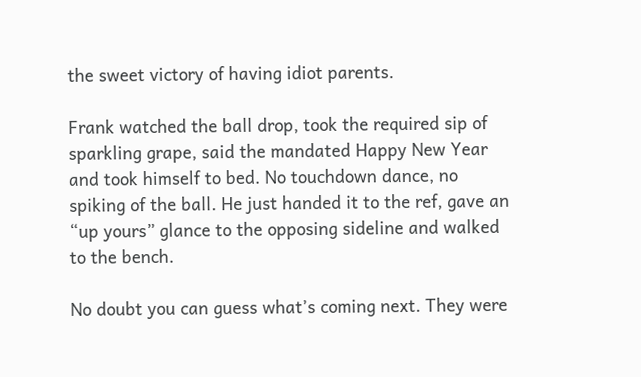the sweet victory of having idiot parents.

Frank watched the ball drop, took the required sip of sparkling grape, said the mandated Happy New Year and took himself to bed. No touchdown dance, no spiking of the ball. He just handed it to the ref, gave an “up yours” glance to the opposing sideline and walked to the bench.

No doubt you can guess what’s coming next. They were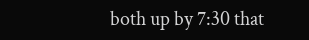both up by 7:30 that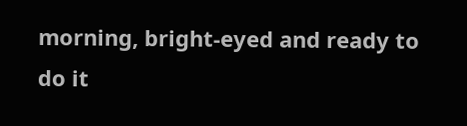morning, bright-eyed and ready to do it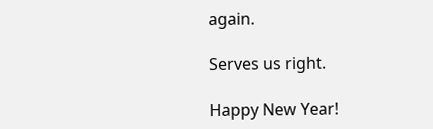again.

Serves us right.

Happy New Year!